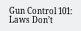Gun Control 101: Laws Don’t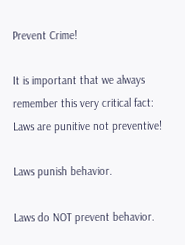Prevent Crime!

It is important that we always remember this very critical fact:  Laws are punitive not preventive!

Laws punish behavior.

Laws do NOT prevent behavior.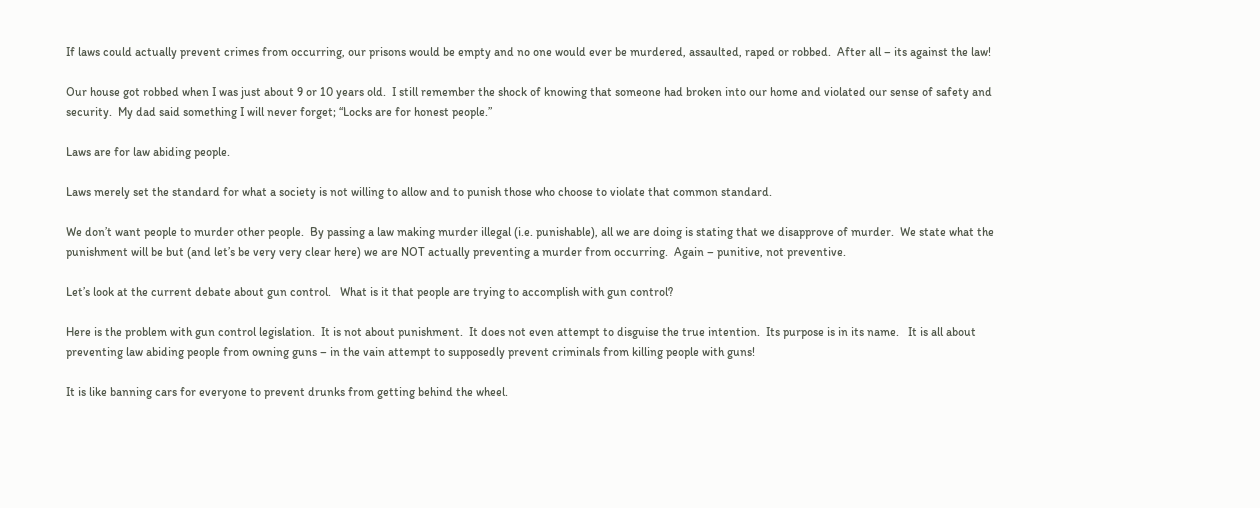If laws could actually prevent crimes from occurring, our prisons would be empty and no one would ever be murdered, assaulted, raped or robbed.  After all – its against the law!

Our house got robbed when I was just about 9 or 10 years old.  I still remember the shock of knowing that someone had broken into our home and violated our sense of safety and security.  My dad said something I will never forget; “Locks are for honest people.”

Laws are for law abiding people.

Laws merely set the standard for what a society is not willing to allow and to punish those who choose to violate that common standard.

We don’t want people to murder other people.  By passing a law making murder illegal (i.e. punishable), all we are doing is stating that we disapprove of murder.  We state what the punishment will be but (and let’s be very very clear here) we are NOT actually preventing a murder from occurring.  Again – punitive, not preventive.

Let’s look at the current debate about gun control.   What is it that people are trying to accomplish with gun control?

Here is the problem with gun control legislation.  It is not about punishment.  It does not even attempt to disguise the true intention.  Its purpose is in its name.   It is all about preventing law abiding people from owning guns – in the vain attempt to supposedly prevent criminals from killing people with guns!

It is like banning cars for everyone to prevent drunks from getting behind the wheel.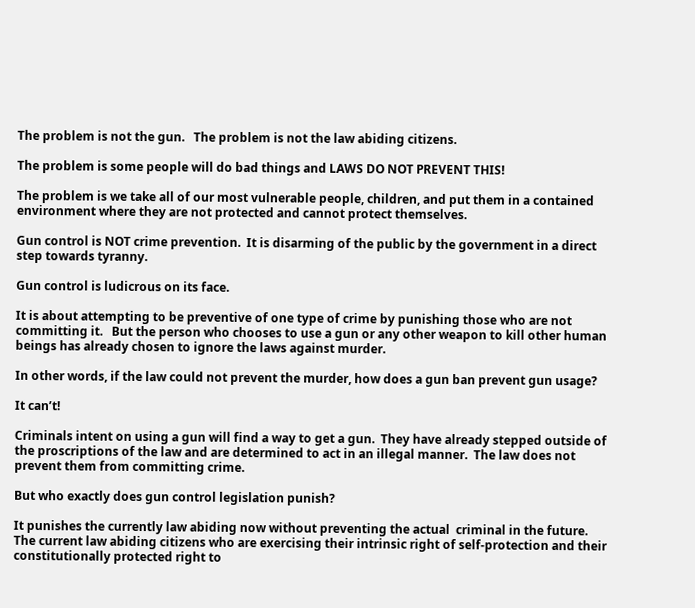The problem is not the gun.   The problem is not the law abiding citizens.

The problem is some people will do bad things and LAWS DO NOT PREVENT THIS!

The problem is we take all of our most vulnerable people, children, and put them in a contained environment where they are not protected and cannot protect themselves.

Gun control is NOT crime prevention.  It is disarming of the public by the government in a direct step towards tyranny.

Gun control is ludicrous on its face.

It is about attempting to be preventive of one type of crime by punishing those who are not committing it.   But the person who chooses to use a gun or any other weapon to kill other human beings has already chosen to ignore the laws against murder.

In other words, if the law could not prevent the murder, how does a gun ban prevent gun usage?

It can’t!

Criminals intent on using a gun will find a way to get a gun.  They have already stepped outside of the proscriptions of the law and are determined to act in an illegal manner.  The law does not prevent them from committing crime.

But who exactly does gun control legislation punish?

It punishes the currently law abiding now without preventing the actual  criminal in the future.  The current law abiding citizens who are exercising their intrinsic right of self-protection and their constitutionally protected right to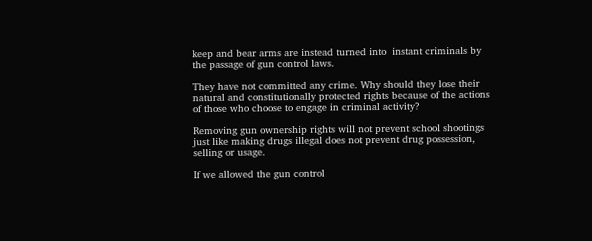keep and bear arms are instead turned into  instant criminals by the passage of gun control laws.

They have not committed any crime. Why should they lose their natural and constitutionally protected rights because of the actions of those who choose to engage in criminal activity?

Removing gun ownership rights will not prevent school shootings just like making drugs illegal does not prevent drug possession, selling or usage.

If we allowed the gun control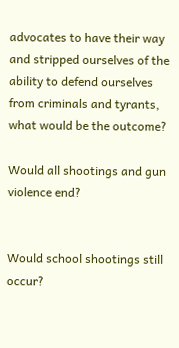advocates to have their way and stripped ourselves of the ability to defend ourselves from criminals and tyrants, what would be the outcome?

Would all shootings and gun violence end?


Would school shootings still occur?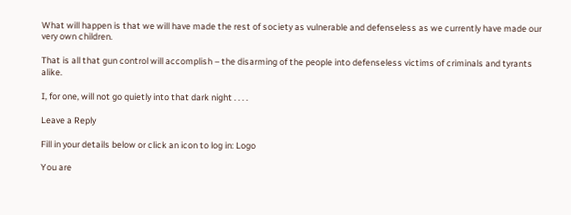What will happen is that we will have made the rest of society as vulnerable and defenseless as we currently have made our very own children.

That is all that gun control will accomplish – the disarming of the people into defenseless victims of criminals and tyrants alike.

I, for one, will not go quietly into that dark night . . . .

Leave a Reply

Fill in your details below or click an icon to log in: Logo

You are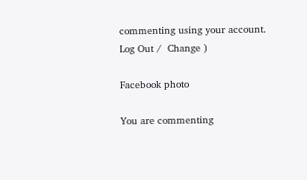commenting using your account. Log Out /  Change )

Facebook photo

You are commenting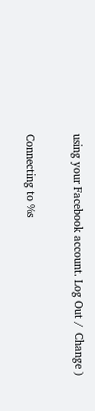using your Facebook account. Log Out /  Change )

Connecting to %s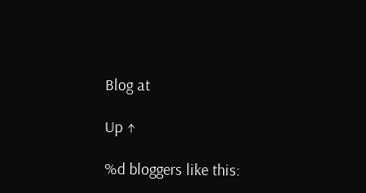Blog at

Up ↑

%d bloggers like this: